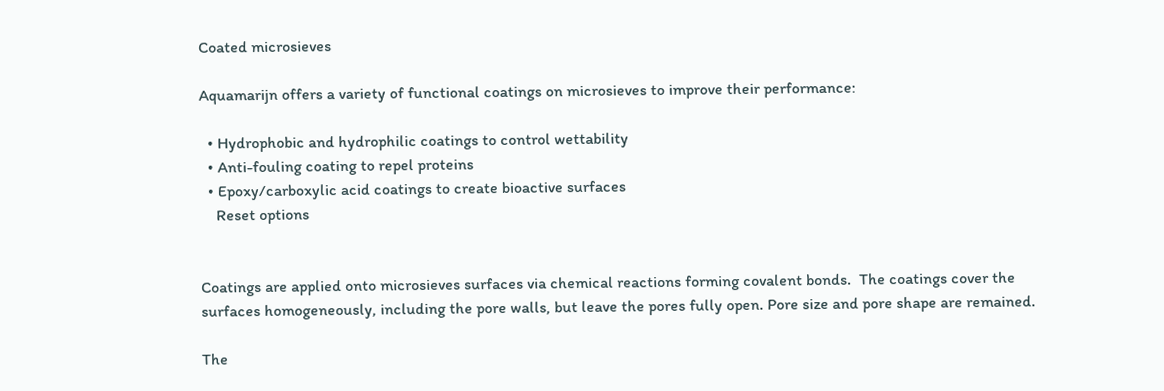Coated microsieves

Aquamarijn offers a variety of functional coatings on microsieves to improve their performance:

  • Hydrophobic and hydrophilic coatings to control wettability
  • Anti-fouling coating to repel proteins
  • Epoxy/carboxylic acid coatings to create bioactive surfaces
    Reset options


Coatings are applied onto microsieves surfaces via chemical reactions forming covalent bonds.  The coatings cover the surfaces homogeneously, including the pore walls, but leave the pores fully open. Pore size and pore shape are remained.

The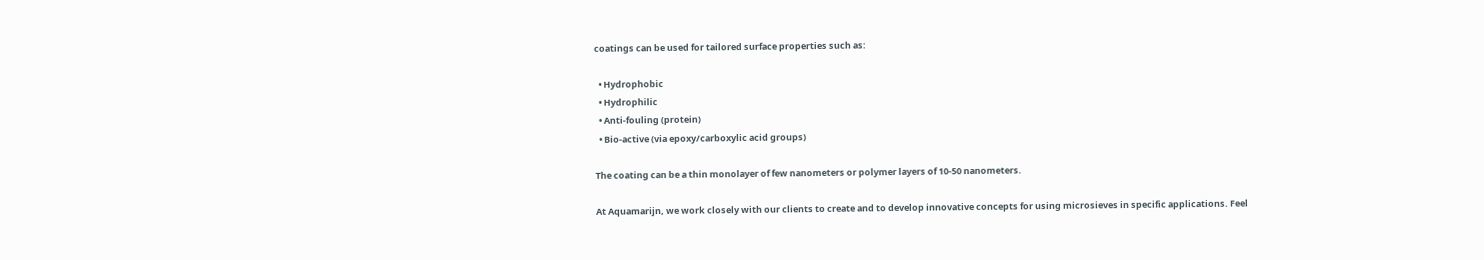coatings can be used for tailored surface properties such as:

  • Hydrophobic
  • Hydrophilic
  • Anti-fouling (protein)
  • Bio-active (via epoxy/carboxylic acid groups)

The coating can be a thin monolayer of few nanometers or polymer layers of 10-50 nanometers.

At Aquamarijn, we work closely with our clients to create and to develop innovative concepts for using microsieves in specific applications. Feel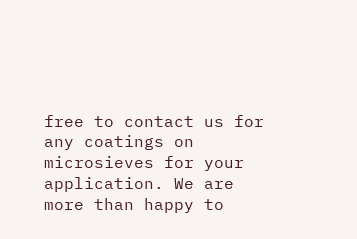free to contact us for any coatings on microsieves for your application. We are more than happy to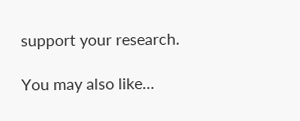support your research.

You may also like…